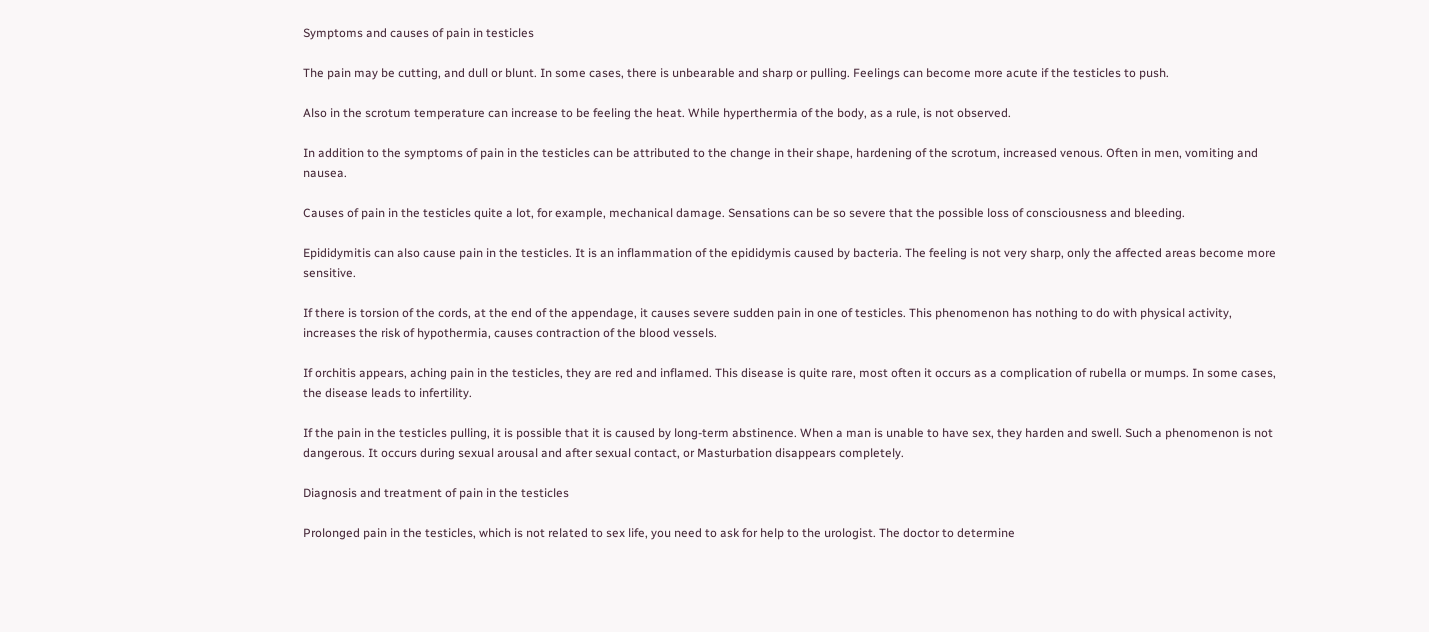Symptoms and causes of pain in testicles

The pain may be cutting, and dull or blunt. In some cases, there is unbearable and sharp or pulling. Feelings can become more acute if the testicles to push.

Also in the scrotum temperature can increase to be feeling the heat. While hyperthermia of the body, as a rule, is not observed.

In addition to the symptoms of pain in the testicles can be attributed to the change in their shape, hardening of the scrotum, increased venous. Often in men, vomiting and nausea.

Causes of pain in the testicles quite a lot, for example, mechanical damage. Sensations can be so severe that the possible loss of consciousness and bleeding.

Epididymitis can also cause pain in the testicles. It is an inflammation of the epididymis caused by bacteria. The feeling is not very sharp, only the affected areas become more sensitive.

If there is torsion of the cords, at the end of the appendage, it causes severe sudden pain in one of testicles. This phenomenon has nothing to do with physical activity, increases the risk of hypothermia, causes contraction of the blood vessels.

If orchitis appears, aching pain in the testicles, they are red and inflamed. This disease is quite rare, most often it occurs as a complication of rubella or mumps. In some cases, the disease leads to infertility.

If the pain in the testicles pulling, it is possible that it is caused by long-term abstinence. When a man is unable to have sex, they harden and swell. Such a phenomenon is not dangerous. It occurs during sexual arousal and after sexual contact, or Masturbation disappears completely.

Diagnosis and treatment of pain in the testicles

Prolonged pain in the testicles, which is not related to sex life, you need to ask for help to the urologist. The doctor to determine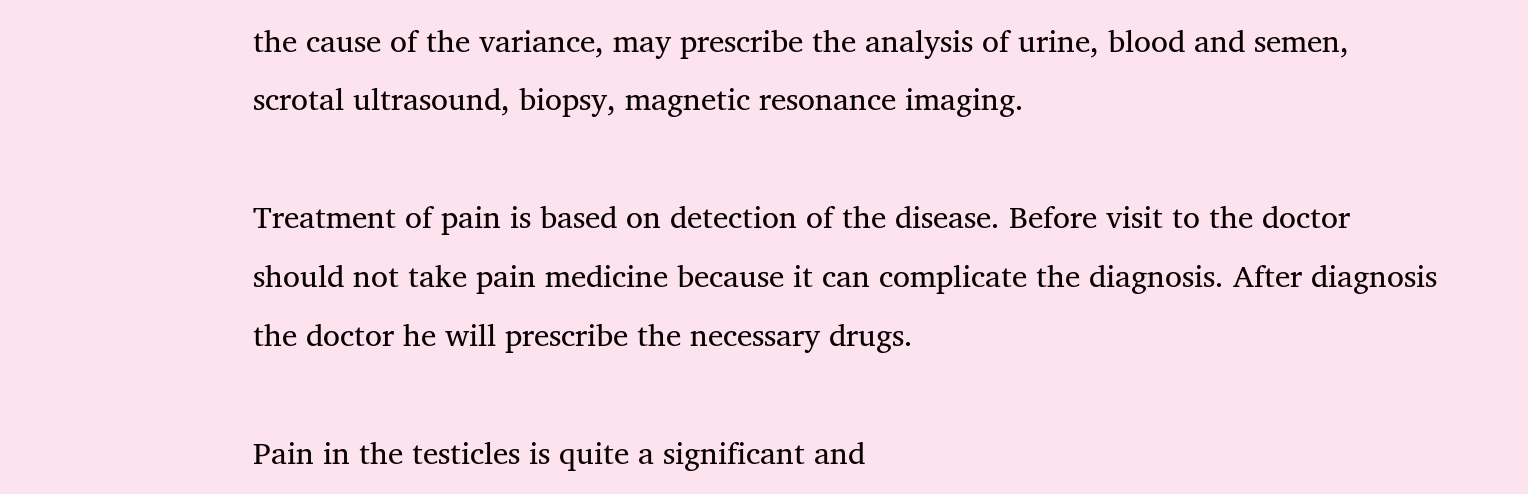the cause of the variance, may prescribe the analysis of urine, blood and semen, scrotal ultrasound, biopsy, magnetic resonance imaging.

Treatment of pain is based on detection of the disease. Before visit to the doctor should not take pain medicine because it can complicate the diagnosis. After diagnosis the doctor he will prescribe the necessary drugs.

Pain in the testicles is quite a significant and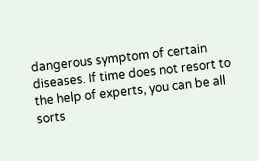dangerous symptom of certain diseases. If time does not resort to the help of experts, you can be all sorts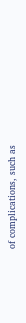of complications, such as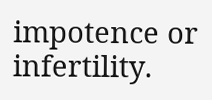impotence or infertility.